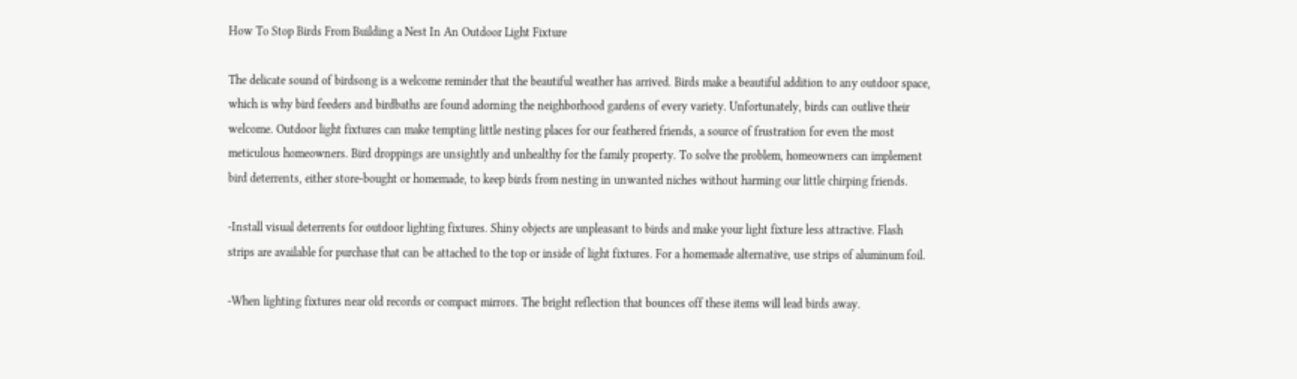How To Stop Birds From Building a Nest In An Outdoor Light Fixture

The delicate sound of birdsong is a welcome reminder that the beautiful weather has arrived. Birds make a beautiful addition to any outdoor space, which is why bird feeders and birdbaths are found adorning the neighborhood gardens of every variety. Unfortunately, birds can outlive their welcome. Outdoor light fixtures can make tempting little nesting places for our feathered friends, a source of frustration for even the most meticulous homeowners. Bird droppings are unsightly and unhealthy for the family property. To solve the problem, homeowners can implement bird deterrents, either store-bought or homemade, to keep birds from nesting in unwanted niches without harming our little chirping friends.

-Install visual deterrents for outdoor lighting fixtures. Shiny objects are unpleasant to birds and make your light fixture less attractive. Flash strips are available for purchase that can be attached to the top or inside of light fixtures. For a homemade alternative, use strips of aluminum foil.

-When lighting fixtures near old records or compact mirrors. The bright reflection that bounces off these items will lead birds away.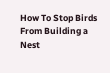How To Stop Birds From Building a Nest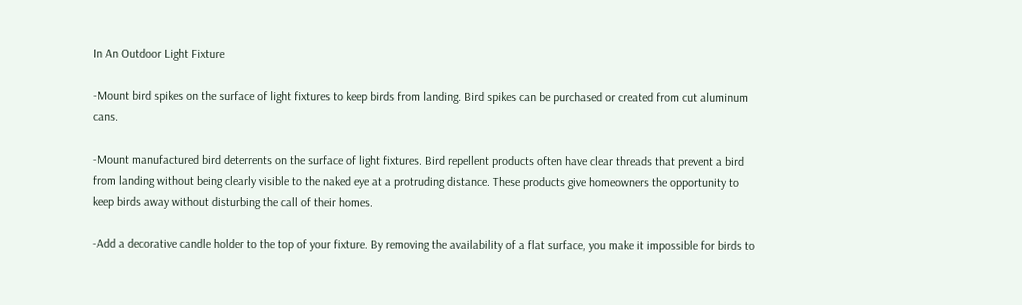In An Outdoor Light Fixture

-Mount bird spikes on the surface of light fixtures to keep birds from landing. Bird spikes can be purchased or created from cut aluminum cans.

-Mount manufactured bird deterrents on the surface of light fixtures. Bird repellent products often have clear threads that prevent a bird from landing without being clearly visible to the naked eye at a protruding distance. These products give homeowners the opportunity to keep birds away without disturbing the call of their homes.

-Add a decorative candle holder to the top of your fixture. By removing the availability of a flat surface, you make it impossible for birds to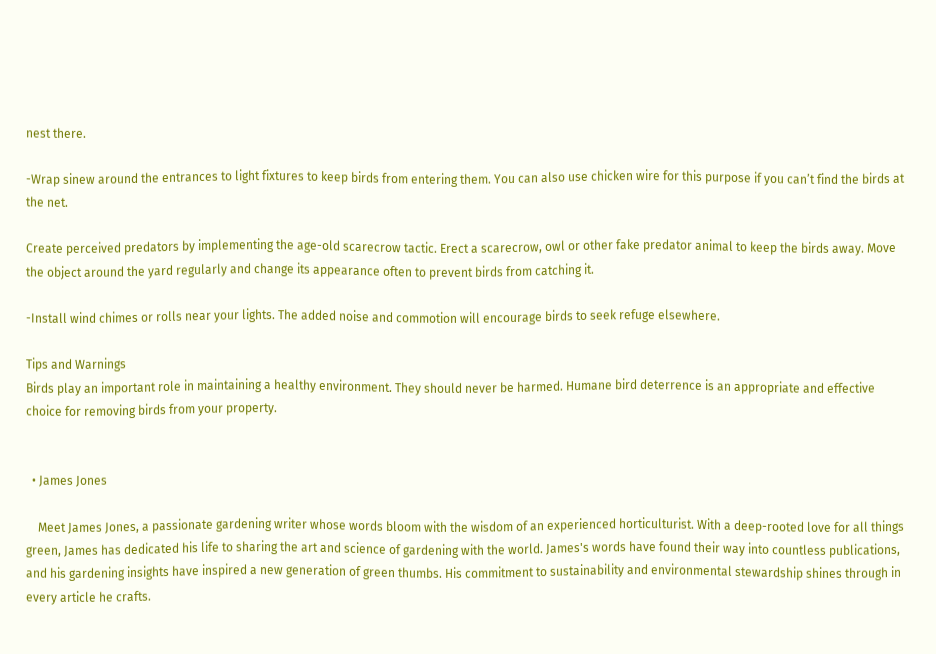nest there.

-Wrap sinew around the entrances to light fixtures to keep birds from entering them. You can also use chicken wire for this purpose if you can’t find the birds at the net.

Create perceived predators by implementing the age-old scarecrow tactic. Erect a scarecrow, owl or other fake predator animal to keep the birds away. Move the object around the yard regularly and change its appearance often to prevent birds from catching it.

-Install wind chimes or rolls near your lights. The added noise and commotion will encourage birds to seek refuge elsewhere.

Tips and Warnings
Birds play an important role in maintaining a healthy environment. They should never be harmed. Humane bird deterrence is an appropriate and effective choice for removing birds from your property.


  • James Jones

    Meet James Jones, a passionate gardening writer whose words bloom with the wisdom of an experienced horticulturist. With a deep-rooted love for all things green, James has dedicated his life to sharing the art and science of gardening with the world. James's words have found their way into countless publications, and his gardening insights have inspired a new generation of green thumbs. His commitment to sustainability and environmental stewardship shines through in every article he crafts.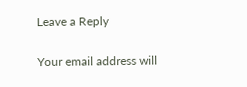Leave a Reply

Your email address will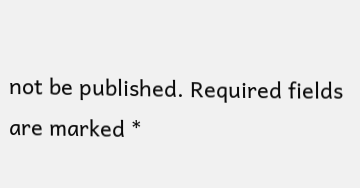not be published. Required fields are marked *